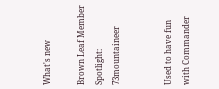What's new

Brown Leaf Member Spotlight: 73mountaineer


Used to have fun with Commander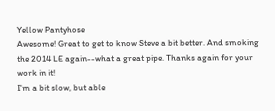Yellow Pantyhose
Awesome! Great to get to know Steve a bit better. And smoking the 2014 LE again--what a great pipe. Thanks again for your work in it!
I'm a bit slow, but able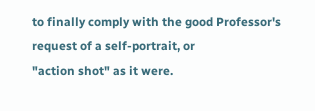to finally comply with the good Professor's request of a self-portrait, or
"action shot" as it were.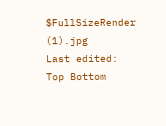$FullSizeRender (1).jpg
Last edited:
Top Bottom